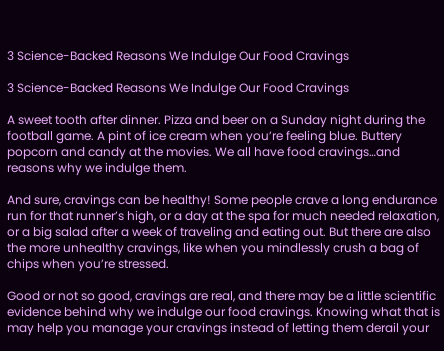3 Science-Backed Reasons We Indulge Our Food Cravings

3 Science-Backed Reasons We Indulge Our Food Cravings

A sweet tooth after dinner. Pizza and beer on a Sunday night during the football game. A pint of ice cream when you’re feeling blue. Buttery popcorn and candy at the movies. We all have food cravings…and reasons why we indulge them.

And sure, cravings can be healthy! Some people crave a long endurance run for that runner’s high, or a day at the spa for much needed relaxation, or a big salad after a week of traveling and eating out. But there are also the more unhealthy cravings, like when you mindlessly crush a bag of chips when you’re stressed.

Good or not so good, cravings are real, and there may be a little scientific evidence behind why we indulge our food cravings. Knowing what that is may help you manage your cravings instead of letting them derail your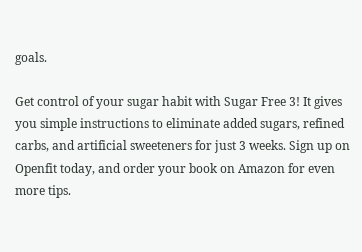goals.

Get control of your sugar habit with Sugar Free 3! It gives you simple instructions to eliminate added sugars, refined carbs, and artificial sweeteners for just 3 weeks. Sign up on Openfit today, and order your book on Amazon for even more tips.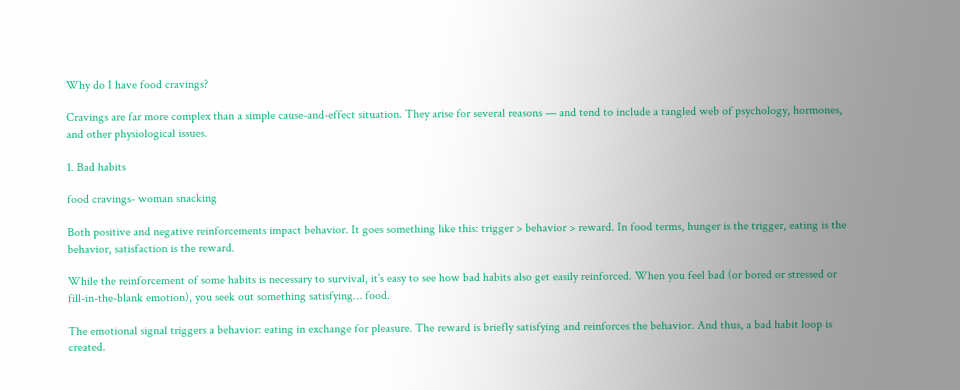Why do I have food cravings?

Cravings are far more complex than a simple cause-and-effect situation. They arise for several reasons — and tend to include a tangled web of psychology, hormones, and other physiological issues.

1. Bad habits

food cravings- woman snacking

Both positive and negative reinforcements impact behavior. It goes something like this: trigger > behavior > reward. In food terms, hunger is the trigger, eating is the behavior, satisfaction is the reward.

While the reinforcement of some habits is necessary to survival, it’s easy to see how bad habits also get easily reinforced. When you feel bad (or bored or stressed or fill-in-the-blank emotion), you seek out something satisfying… food.

The emotional signal triggers a behavior: eating in exchange for pleasure. The reward is briefly satisfying and reinforces the behavior. And thus, a bad habit loop is created.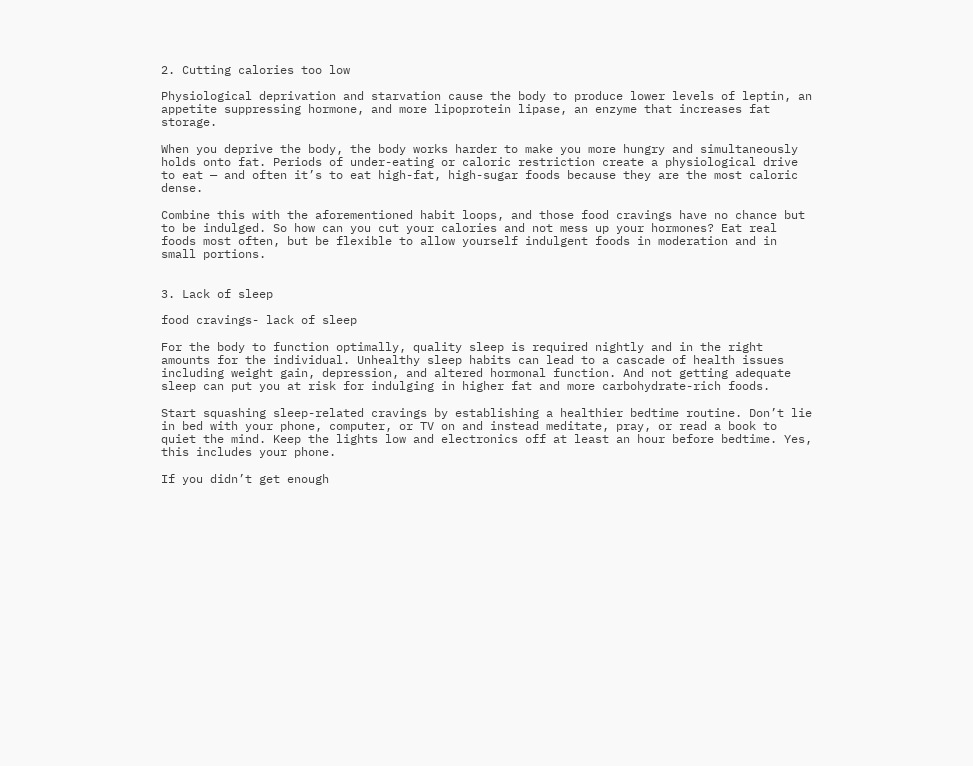2. Cutting calories too low

Physiological deprivation and starvation cause the body to produce lower levels of leptin, an appetite suppressing hormone, and more lipoprotein lipase, an enzyme that increases fat storage.

When you deprive the body, the body works harder to make you more hungry and simultaneously holds onto fat. Periods of under-eating or caloric restriction create a physiological drive to eat — and often it’s to eat high-fat, high-sugar foods because they are the most caloric dense.

Combine this with the aforementioned habit loops, and those food cravings have no chance but to be indulged. So how can you cut your calories and not mess up your hormones? Eat real foods most often, but be flexible to allow yourself indulgent foods in moderation and in small portions.


3. Lack of sleep

food cravings- lack of sleep

For the body to function optimally, quality sleep is required nightly and in the right amounts for the individual. Unhealthy sleep habits can lead to a cascade of health issues including weight gain, depression, and altered hormonal function. And not getting adequate sleep can put you at risk for indulging in higher fat and more carbohydrate-rich foods.

Start squashing sleep-related cravings by establishing a healthier bedtime routine. Don’t lie in bed with your phone, computer, or TV on and instead meditate, pray, or read a book to quiet the mind. Keep the lights low and electronics off at least an hour before bedtime. Yes, this includes your phone.

If you didn’t get enough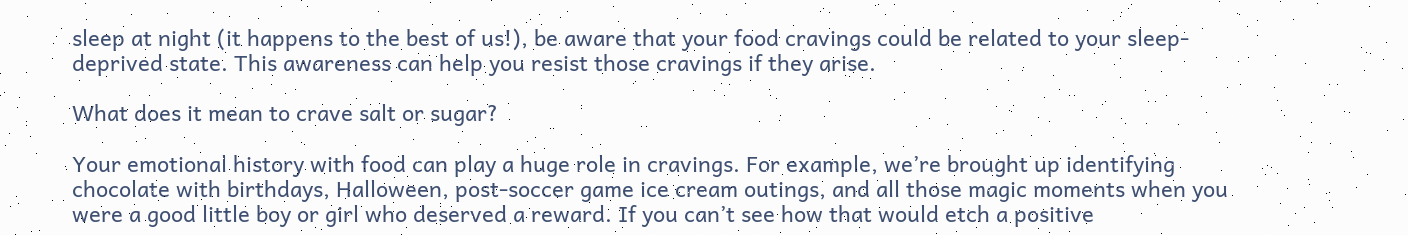sleep at night (it happens to the best of us!), be aware that your food cravings could be related to your sleep-deprived state. This awareness can help you resist those cravings if they arise.

What does it mean to crave salt or sugar?

Your emotional history with food can play a huge role in cravings. For example, we’re brought up identifying chocolate with birthdays, Halloween, post-soccer game ice cream outings, and all those magic moments when you were a good little boy or girl who deserved a reward. If you can’t see how that would etch a positive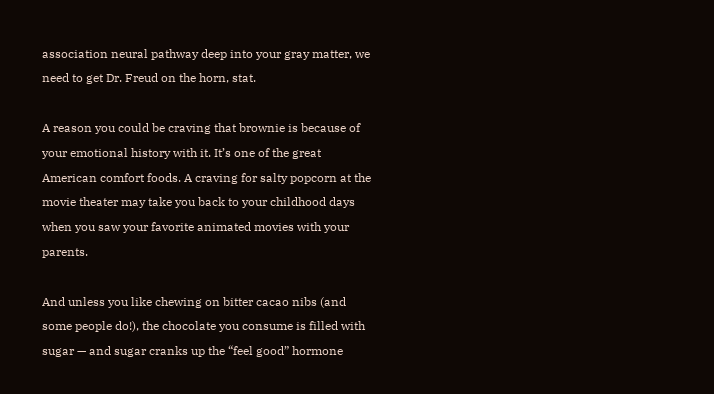association neural pathway deep into your gray matter, we need to get Dr. Freud on the horn, stat.

A reason you could be craving that brownie is because of your emotional history with it. It’s one of the great American comfort foods. A craving for salty popcorn at the movie theater may take you back to your childhood days when you saw your favorite animated movies with your parents.

And unless you like chewing on bitter cacao nibs (and some people do!), the chocolate you consume is filled with sugar — and sugar cranks up the “feel good” hormone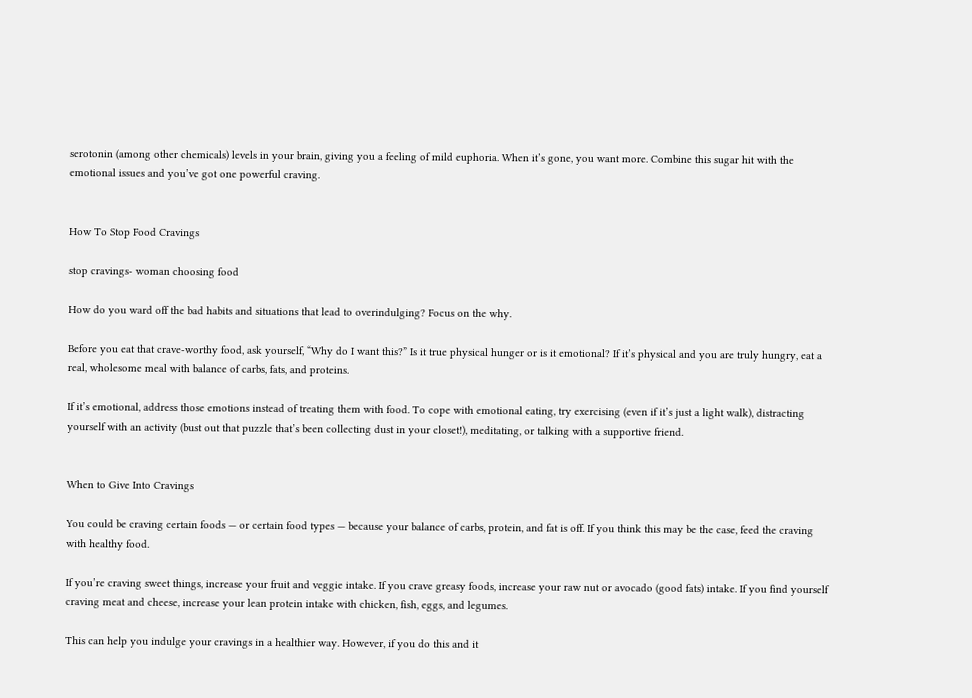serotonin (among other chemicals) levels in your brain, giving you a feeling of mild euphoria. When it’s gone, you want more. Combine this sugar hit with the emotional issues and you’ve got one powerful craving.


How To Stop Food Cravings

stop cravings- woman choosing food

How do you ward off the bad habits and situations that lead to overindulging? Focus on the why.

Before you eat that crave-worthy food, ask yourself, “Why do I want this?” Is it true physical hunger or is it emotional? If it’s physical and you are truly hungry, eat a real, wholesome meal with balance of carbs, fats, and proteins.

If it’s emotional, address those emotions instead of treating them with food. To cope with emotional eating, try exercising (even if it’s just a light walk), distracting yourself with an activity (bust out that puzzle that’s been collecting dust in your closet!), meditating, or talking with a supportive friend.


When to Give Into Cravings

You could be craving certain foods — or certain food types — because your balance of carbs, protein, and fat is off. If you think this may be the case, feed the craving with healthy food.

If you’re craving sweet things, increase your fruit and veggie intake. If you crave greasy foods, increase your raw nut or avocado (good fats) intake. If you find yourself craving meat and cheese, increase your lean protein intake with chicken, fish, eggs, and legumes.

This can help you indulge your cravings in a healthier way. However, if you do this and it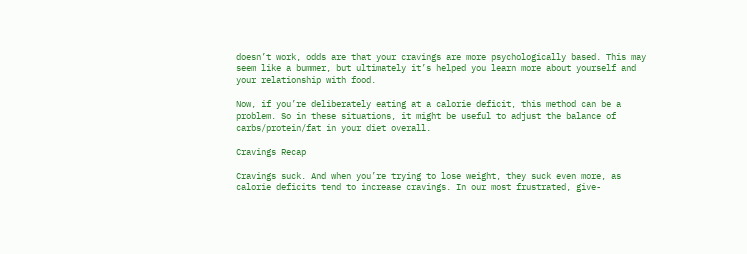doesn’t work, odds are that your cravings are more psychologically based. This may seem like a bummer, but ultimately it’s helped you learn more about yourself and your relationship with food.

Now, if you’re deliberately eating at a calorie deficit, this method can be a problem. So in these situations, it might be useful to adjust the balance of carbs/protein/fat in your diet overall.

Cravings Recap

Cravings suck. And when you’re trying to lose weight, they suck even more, as calorie deficits tend to increase cravings. In our most frustrated, give-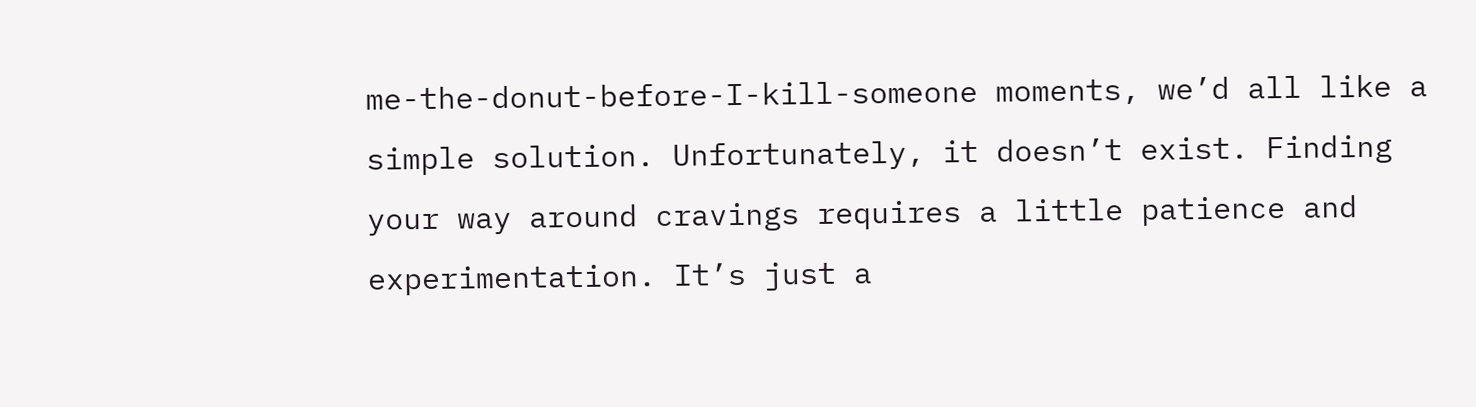me-the-donut-before-I-kill-someone moments, we’d all like a simple solution. Unfortunately, it doesn’t exist. Finding your way around cravings requires a little patience and experimentation. It’s just a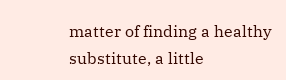matter of finding a healthy substitute, a little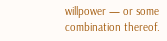willpower — or some combination thereof.